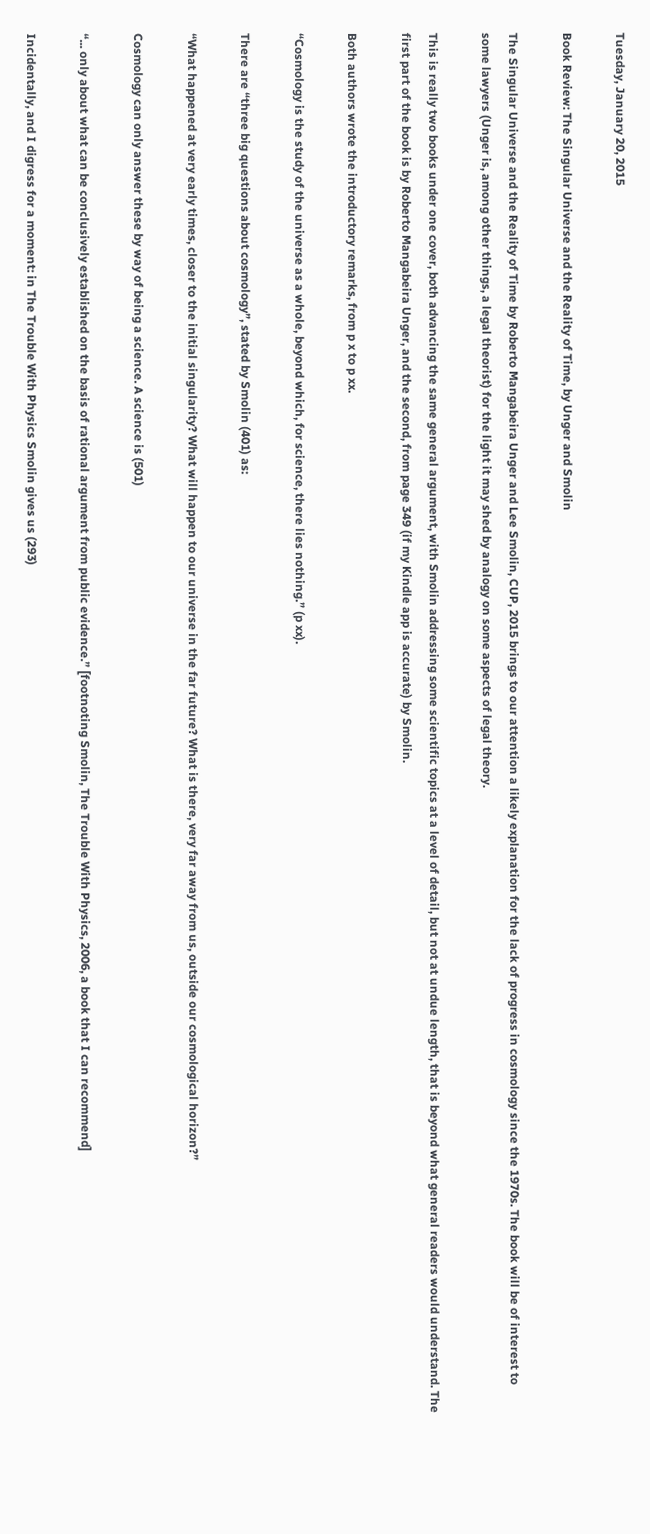Tuesday, January 20, 2015

Book Review: The Singular Universe and the Reality of Time, by Unger and Smolin

The Singular Universe and the Reality of Time by Roberto Mangabeira Unger and Lee Smolin, CUP, 2015 brings to our attention a likely explanation for the lack of progress in cosmology since the 1970s. The book will be of interest to some lawyers (Unger is, among other things, a legal theorist) for the light it may shed by analogy on some aspects of legal theory.

This is really two books under one cover, both advancing the same general argument, with Smolin addressing some scientific topics at a level of detail, but not at undue length, that is beyond what general readers would understand. The first part of the book is by Roberto Mangabeira Unger, and the second, from page 349 (if my Kindle app is accurate) by Smolin.

Both authors wrote the introductory remarks, from p x to p xx.

“Cosmology is the study of the universe as a whole, beyond which, for science, there lies nothing.” (p xx).

There are “three big questions about cosmology”, stated by Smolin (401) as:

“What happened at very early times, closer to the initial singularity? What will happen to our universe in the far future? What is there, very far away from us, outside our cosmological horizon?”

Cosmology can only answer these by way of being a science. A science is (501)

“... only about what can be conclusively established on the basis of rational argument from public evidence.” [footnoting Smolin, The Trouble With Physics, 2006, a book that I can recommend]

Incidentally, and I digress for a moment: in The Trouble With Physics Smolin gives us (293)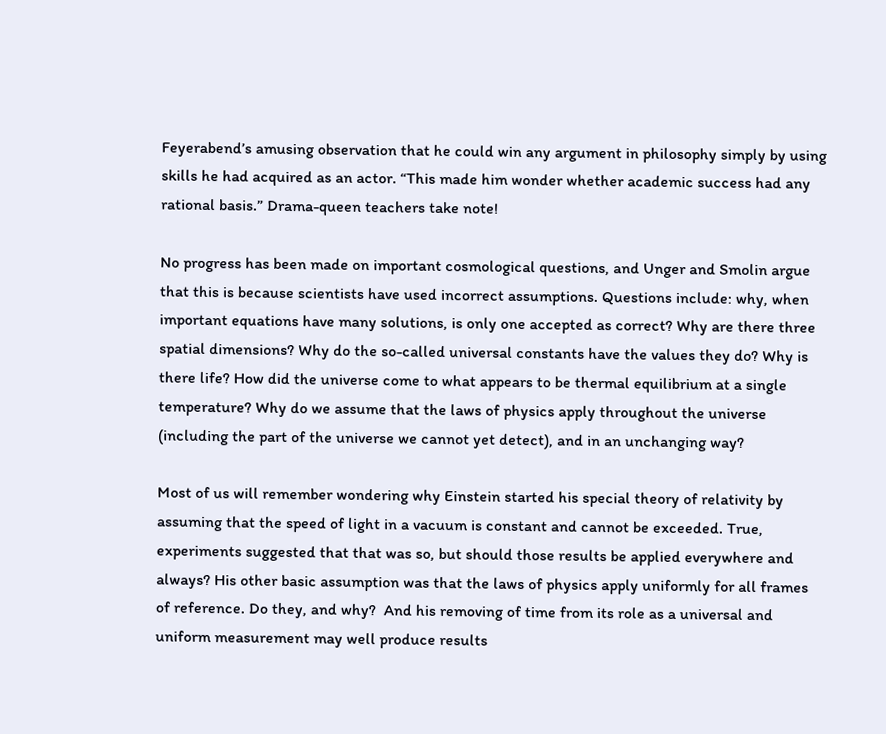Feyerabend’s amusing observation that he could win any argument in philosophy simply by using skills he had acquired as an actor. “This made him wonder whether academic success had any rational basis.” Drama-queen teachers take note!

No progress has been made on important cosmological questions, and Unger and Smolin argue that this is because scientists have used incorrect assumptions. Questions include: why, when important equations have many solutions, is only one accepted as correct? Why are there three spatial dimensions? Why do the so-called universal constants have the values they do? Why is there life? How did the universe come to what appears to be thermal equilibrium at a single temperature? Why do we assume that the laws of physics apply throughout the universe (including the part of the universe we cannot yet detect), and in an unchanging way?

Most of us will remember wondering why Einstein started his special theory of relativity by assuming that the speed of light in a vacuum is constant and cannot be exceeded. True, experiments suggested that that was so, but should those results be applied everywhere and always? His other basic assumption was that the laws of physics apply uniformly for all frames of reference. Do they, and why?  And his removing of time from its role as a universal and uniform measurement may well produce results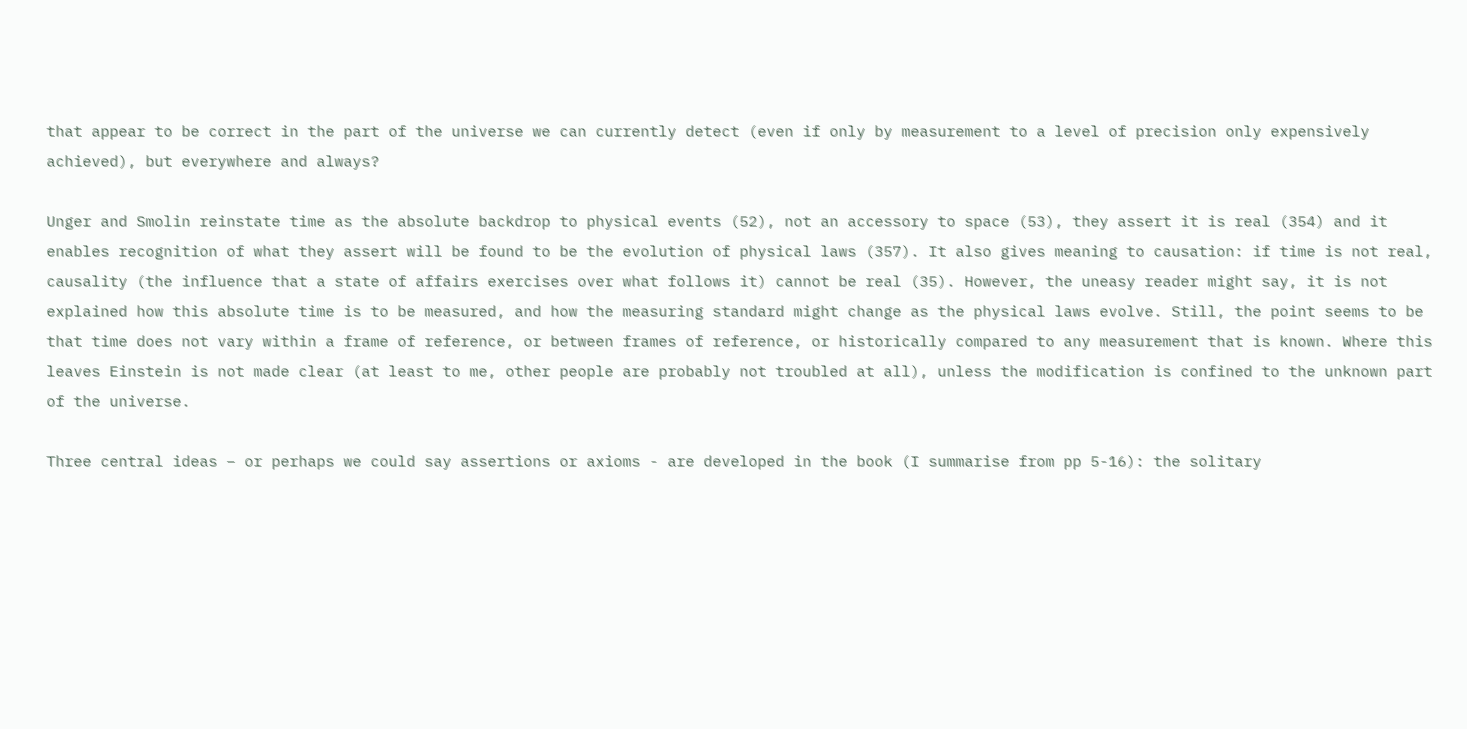that appear to be correct in the part of the universe we can currently detect (even if only by measurement to a level of precision only expensively achieved), but everywhere and always?

Unger and Smolin reinstate time as the absolute backdrop to physical events (52), not an accessory to space (53), they assert it is real (354) and it enables recognition of what they assert will be found to be the evolution of physical laws (357). It also gives meaning to causation: if time is not real, causality (the influence that a state of affairs exercises over what follows it) cannot be real (35). However, the uneasy reader might say, it is not explained how this absolute time is to be measured, and how the measuring standard might change as the physical laws evolve. Still, the point seems to be that time does not vary within a frame of reference, or between frames of reference, or historically compared to any measurement that is known. Where this leaves Einstein is not made clear (at least to me, other people are probably not troubled at all), unless the modification is confined to the unknown part of the universe.

Three central ideas – or perhaps we could say assertions or axioms - are developed in the book (I summarise from pp 5-16): the solitary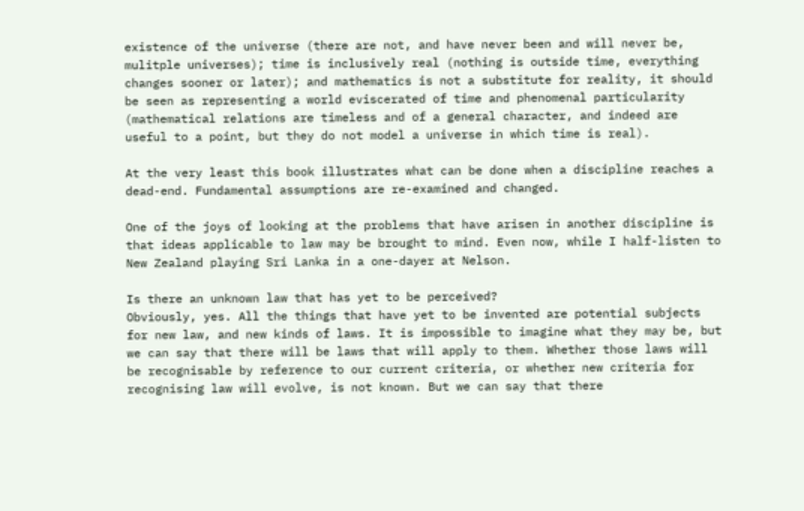existence of the universe (there are not, and have never been and will never be, mulitple universes); time is inclusively real (nothing is outside time, everything changes sooner or later); and mathematics is not a substitute for reality, it should be seen as representing a world eviscerated of time and phenomenal particularity (mathematical relations are timeless and of a general character, and indeed are useful to a point, but they do not model a universe in which time is real).

At the very least this book illustrates what can be done when a discipline reaches a dead-end. Fundamental assumptions are re-examined and changed.

One of the joys of looking at the problems that have arisen in another discipline is that ideas applicable to law may be brought to mind. Even now, while I half-listen to New Zealand playing Sri Lanka in a one-dayer at Nelson.

Is there an unknown law that has yet to be perceived?
Obviously, yes. All the things that have yet to be invented are potential subjects for new law, and new kinds of laws. It is impossible to imagine what they may be, but we can say that there will be laws that will apply to them. Whether those laws will be recognisable by reference to our current criteria, or whether new criteria for recognising law will evolve, is not known. But we can say that there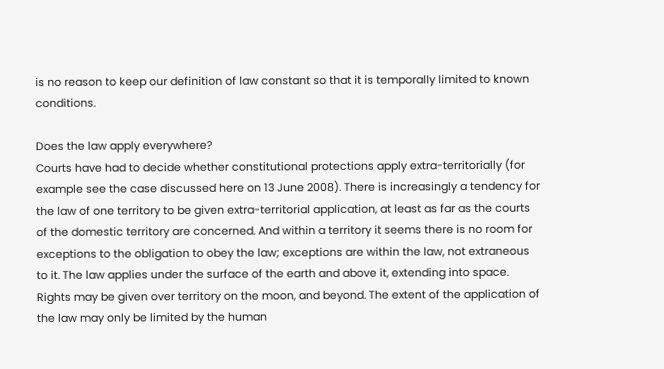is no reason to keep our definition of law constant so that it is temporally limited to known conditions.

Does the law apply everywhere?
Courts have had to decide whether constitutional protections apply extra-territorially (for example see the case discussed here on 13 June 2008). There is increasingly a tendency for the law of one territory to be given extra-territorial application, at least as far as the courts of the domestic territory are concerned. And within a territory it seems there is no room for exceptions to the obligation to obey the law; exceptions are within the law, not extraneous to it. The law applies under the surface of the earth and above it, extending into space. Rights may be given over territory on the moon, and beyond. The extent of the application of the law may only be limited by the human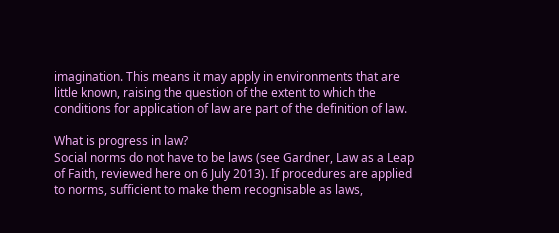imagination. This means it may apply in environments that are little known, raising the question of the extent to which the conditions for application of law are part of the definition of law.

What is progress in law?
Social norms do not have to be laws (see Gardner, Law as a Leap of Faith, reviewed here on 6 July 2013). If procedures are applied to norms, sufficient to make them recognisable as laws,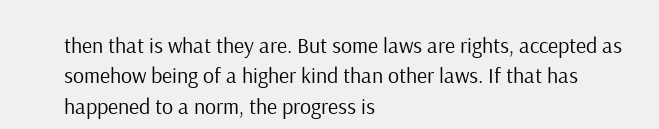then that is what they are. But some laws are rights, accepted as somehow being of a higher kind than other laws. If that has happened to a norm, the progress is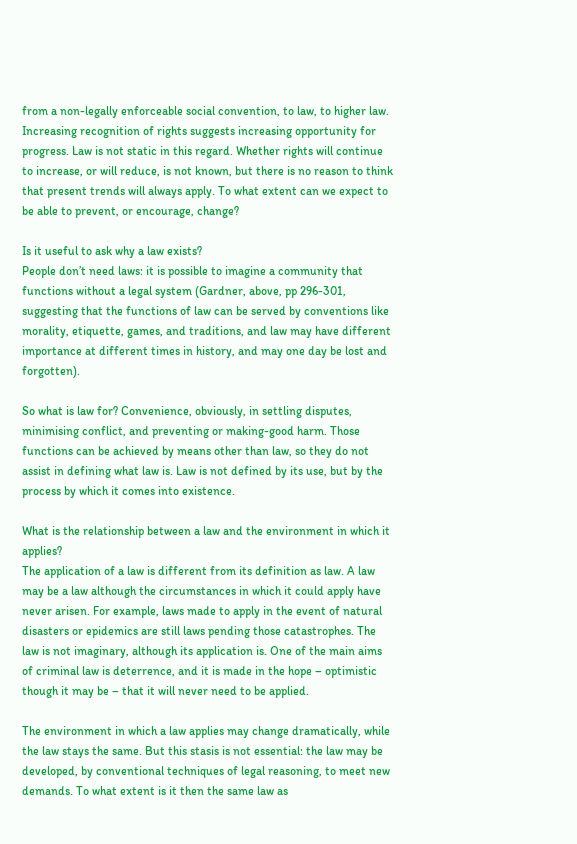from a non-legally enforceable social convention, to law, to higher law. Increasing recognition of rights suggests increasing opportunity for progress. Law is not static in this regard. Whether rights will continue to increase, or will reduce, is not known, but there is no reason to think that present trends will always apply. To what extent can we expect to be able to prevent, or encourage, change?

Is it useful to ask why a law exists?
People don’t need laws: it is possible to imagine a community that functions without a legal system (Gardner, above, pp 296-301, suggesting that the functions of law can be served by conventions like morality, etiquette, games, and traditions, and law may have different importance at different times in history, and may one day be lost and forgotten).

So what is law for? Convenience, obviously, in settling disputes, minimising conflict, and preventing or making-good harm. Those functions can be achieved by means other than law, so they do not assist in defining what law is. Law is not defined by its use, but by the process by which it comes into existence.

What is the relationship between a law and the environment in which it applies?
The application of a law is different from its definition as law. A law may be a law although the circumstances in which it could apply have never arisen. For example, laws made to apply in the event of natural disasters or epidemics are still laws pending those catastrophes. The law is not imaginary, although its application is. One of the main aims of criminal law is deterrence, and it is made in the hope – optimistic though it may be – that it will never need to be applied.

The environment in which a law applies may change dramatically, while the law stays the same. But this stasis is not essential: the law may be developed, by conventional techniques of legal reasoning, to meet new demands. To what extent is it then the same law as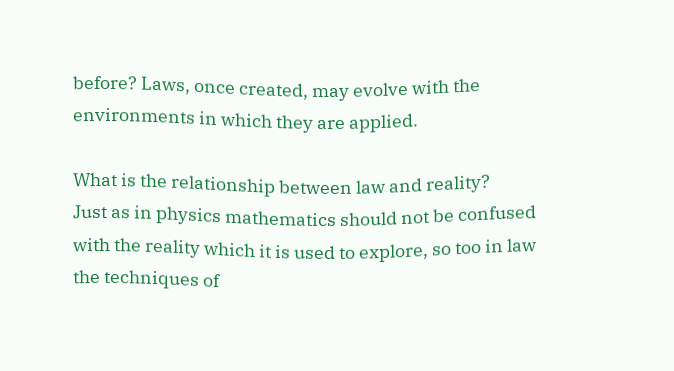before? Laws, once created, may evolve with the environments in which they are applied.

What is the relationship between law and reality?
Just as in physics mathematics should not be confused with the reality which it is used to explore, so too in law the techniques of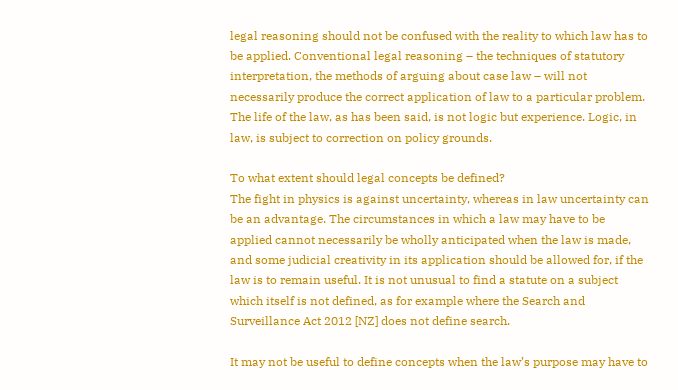legal reasoning should not be confused with the reality to which law has to be applied. Conventional legal reasoning – the techniques of statutory interpretation, the methods of arguing about case law – will not necessarily produce the correct application of law to a particular problem. The life of the law, as has been said, is not logic but experience. Logic, in law, is subject to correction on policy grounds.

To what extent should legal concepts be defined?
The fight in physics is against uncertainty, whereas in law uncertainty can be an advantage. The circumstances in which a law may have to be applied cannot necessarily be wholly anticipated when the law is made, and some judicial creativity in its application should be allowed for, if the law is to remain useful. It is not unusual to find a statute on a subject which itself is not defined, as for example where the Search and Surveillance Act 2012 [NZ] does not define search.

It may not be useful to define concepts when the law’s purpose may have to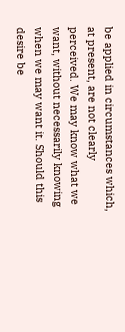be applied in circumstances which, at present, are not clearly perceived. We may know what we want, without necessarily knowing when we may want it. Should this desire be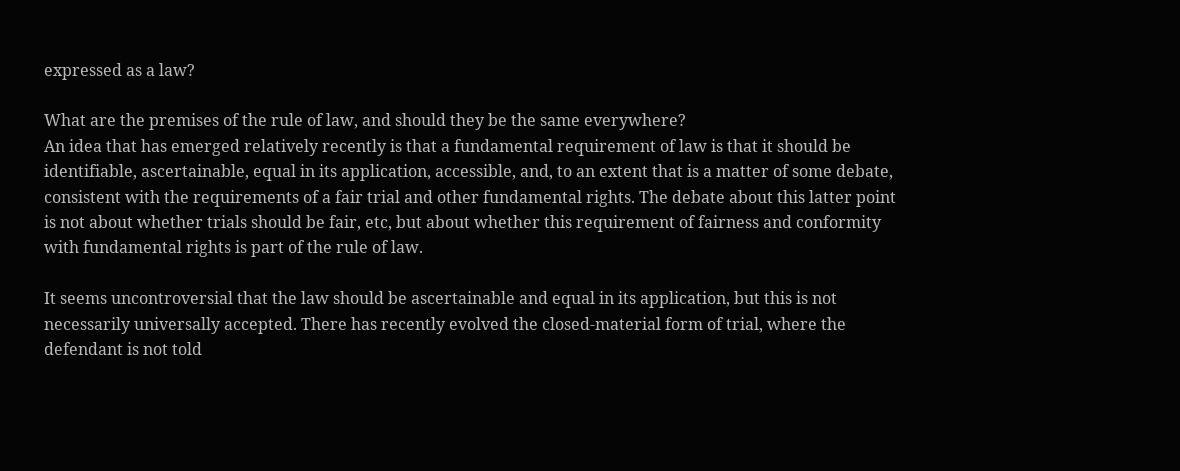expressed as a law?

What are the premises of the rule of law, and should they be the same everywhere?
An idea that has emerged relatively recently is that a fundamental requirement of law is that it should be identifiable, ascertainable, equal in its application, accessible, and, to an extent that is a matter of some debate, consistent with the requirements of a fair trial and other fundamental rights. The debate about this latter point is not about whether trials should be fair, etc, but about whether this requirement of fairness and conformity with fundamental rights is part of the rule of law.

It seems uncontroversial that the law should be ascertainable and equal in its application, but this is not necessarily universally accepted. There has recently evolved the closed-material form of trial, where the defendant is not told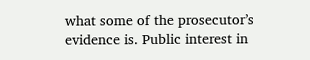what some of the prosecutor’s evidence is. Public interest in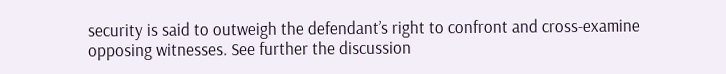security is said to outweigh the defendant’s right to confront and cross-examine opposing witnesses. See further the discussion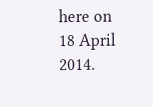here on 18 April 2014.